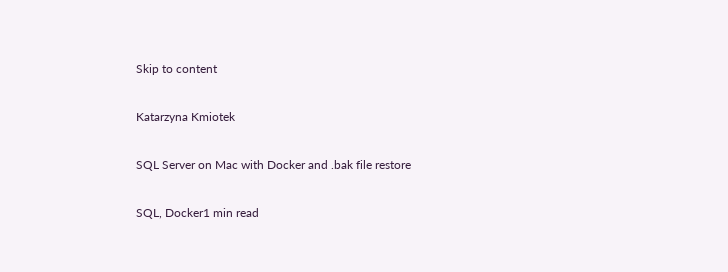Skip to content

Katarzyna Kmiotek

SQL Server on Mac with Docker and .bak file restore

SQL, Docker1 min read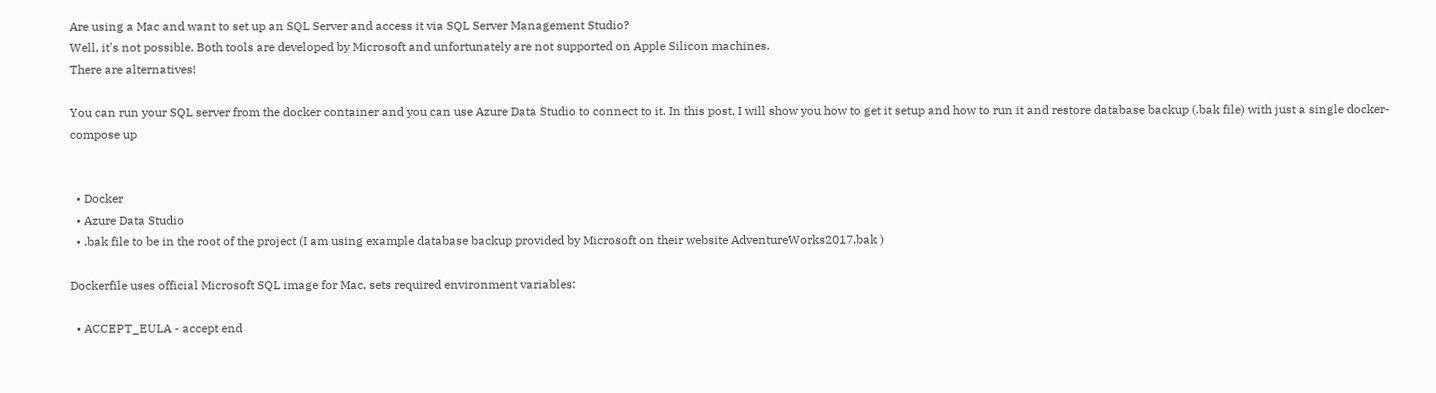Are using a Mac and want to set up an SQL Server and access it via SQL Server Management Studio?
Well, it's not possible. Both tools are developed by Microsoft and unfortunately are not supported on Apple Silicon machines.
There are alternatives!

You can run your SQL server from the docker container and you can use Azure Data Studio to connect to it. In this post, I will show you how to get it setup and how to run it and restore database backup (.bak file) with just a single docker-compose up


  • Docker
  • Azure Data Studio
  • .bak file to be in the root of the project (I am using example database backup provided by Microsoft on their website AdventureWorks2017.bak )

Dockerfile uses official Microsoft SQL image for Mac, sets required environment variables:

  • ACCEPT_EULA - accept end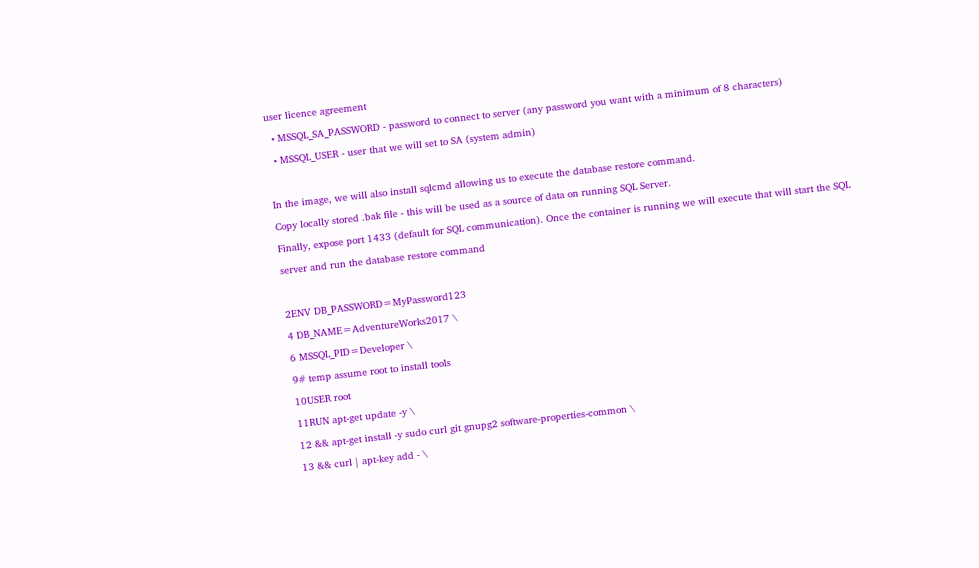user licence agreement
  • MSSQL_SA_PASSWORD - password to connect to server (any password you want with a minimum of 8 characters)
  • MSSQL_USER - user that we will set to SA (system admin)

In the image, we will also install sqlcmd allowing us to execute the database restore command.
Copy locally stored .bak file - this will be used as a source of data on running SQL Server.
Finally, expose port 1433 (default for SQL communication). Once the container is running we will execute that will start the SQL server and run the database restore command

2ENV DB_PASSWORD=MyPassword123
4 DB_NAME=AdventureWorks2017 \
6 MSSQL_PID=Developer \
9# temp assume root to install tools
10USER root
11RUN apt-get update -y \
12 && apt-get install -y sudo curl git gnupg2 software-properties-common \
13 && curl | apt-key add - \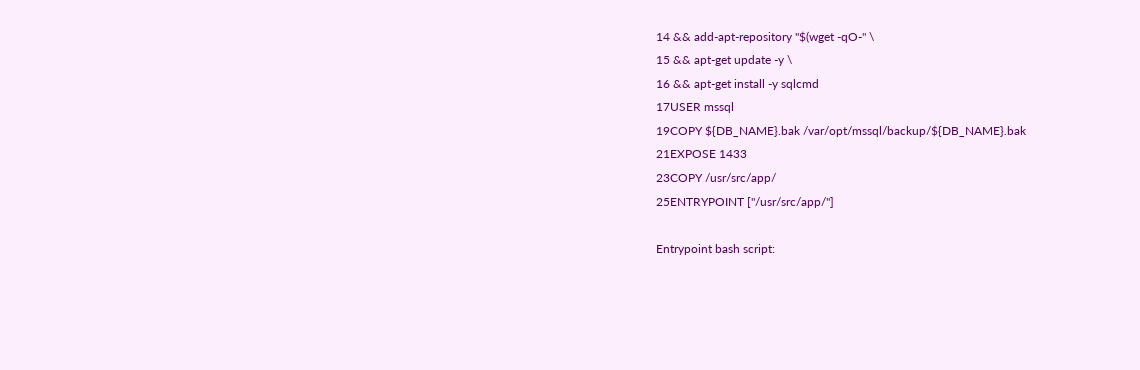14 && add-apt-repository "$(wget -qO-" \
15 && apt-get update -y \
16 && apt-get install -y sqlcmd
17USER mssql
19COPY ${DB_NAME}.bak /var/opt/mssql/backup/${DB_NAME}.bak
21EXPOSE 1433
23COPY /usr/src/app/
25ENTRYPOINT ["/usr/src/app/"]

Entrypoint bash script: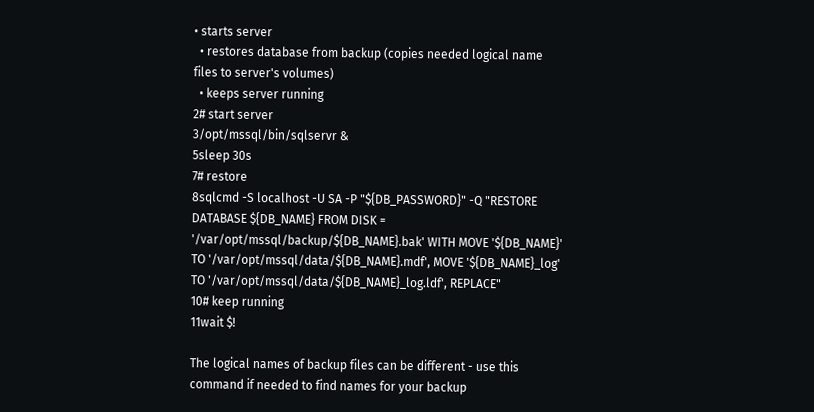• starts server
  • restores database from backup (copies needed logical name files to server's volumes)
  • keeps server running
2# start server
3/opt/mssql/bin/sqlservr &
5sleep 30s
7# restore
8sqlcmd -S localhost -U SA -P "${DB_PASSWORD}" -Q "RESTORE DATABASE ${DB_NAME} FROM DISK = '/var/opt/mssql/backup/${DB_NAME}.bak' WITH MOVE '${DB_NAME}' TO '/var/opt/mssql/data/${DB_NAME}.mdf', MOVE '${DB_NAME}_log' TO '/var/opt/mssql/data/${DB_NAME}_log.ldf', REPLACE"
10# keep running
11wait $!

The logical names of backup files can be different - use this command if needed to find names for your backup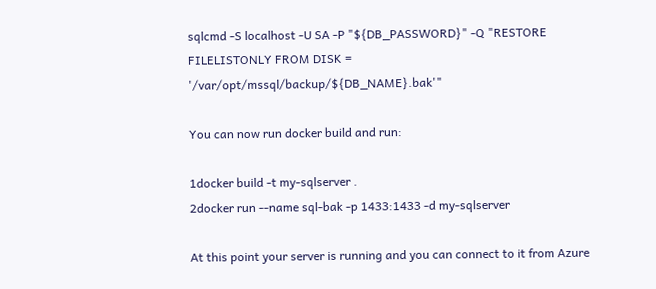sqlcmd -S localhost -U SA -P "${DB_PASSWORD}" -Q "RESTORE FILELISTONLY FROM DISK = '/var/opt/mssql/backup/${DB_NAME}.bak'"

You can now run docker build and run:

1docker build -t my-sqlserver .
2docker run --name sql-bak -p 1433:1433 -d my-sqlserver

At this point your server is running and you can connect to it from Azure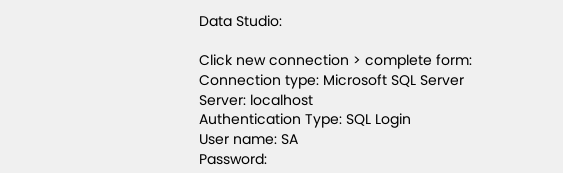Data Studio:

Click new connection > complete form:
Connection type: Microsoft SQL Server
Server: localhost
Authentication Type: SQL Login
User name: SA
Password: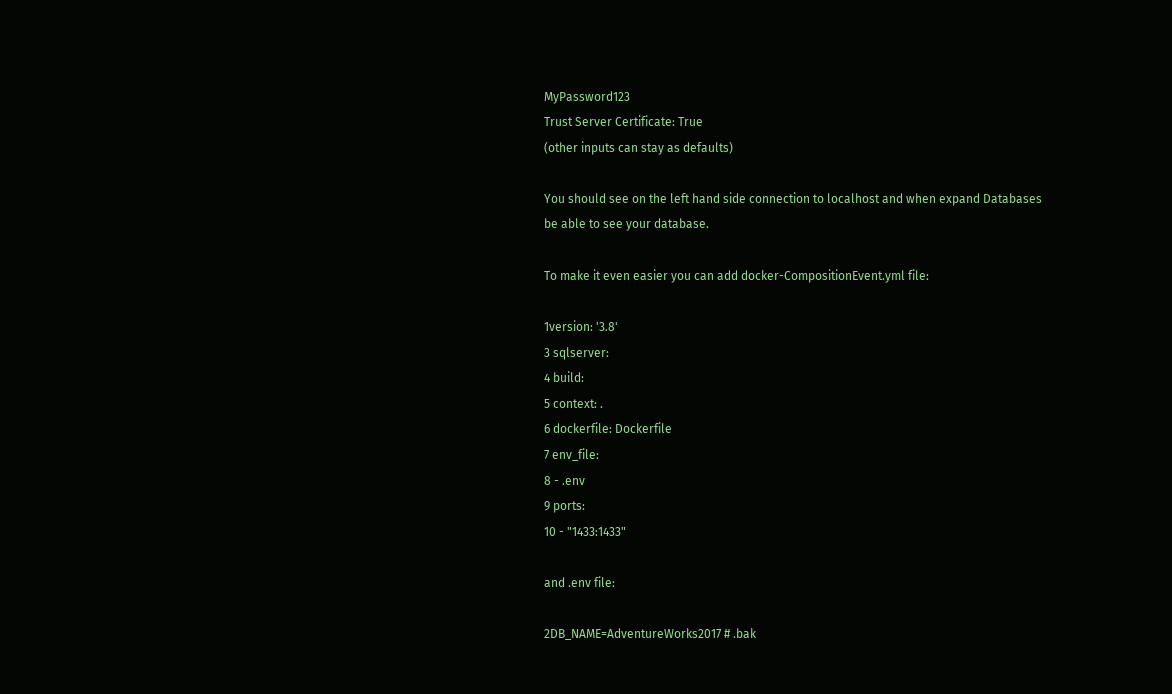MyPassword123
Trust Server Certificate: True
(other inputs can stay as defaults)

You should see on the left hand side connection to localhost and when expand Databases be able to see your database.

To make it even easier you can add docker-CompositionEvent.yml file:

1version: '3.8'
3 sqlserver:
4 build:
5 context: .
6 dockerfile: Dockerfile
7 env_file:
8 - .env
9 ports:
10 - "1433:1433"

and .env file:

2DB_NAME=AdventureWorks2017 # .bak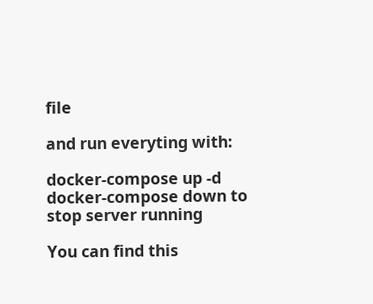file

and run everyting with:

docker-compose up -d
docker-compose down to stop server running

You can find this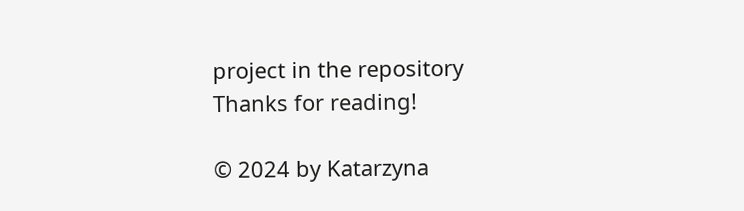project in the repository
Thanks for reading!

© 2024 by Katarzyna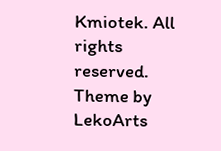Kmiotek. All rights reserved.
Theme by LekoArts